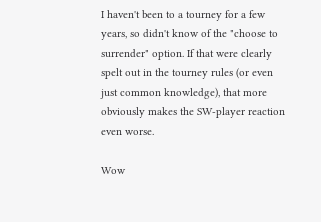I haven't been to a tourney for a few years, so didn't know of the "choose to surrender" option. If that were clearly spelt out in the tourney rules (or even just common knowledge), that more obviously makes the SW-player reaction even worse.

Wow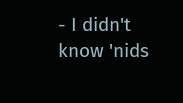- I didn't know 'nids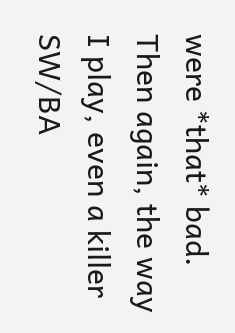were *that* bad. Then again, the way I play, even a killer SW/BA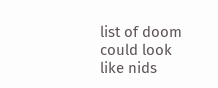list of doom could look like nids